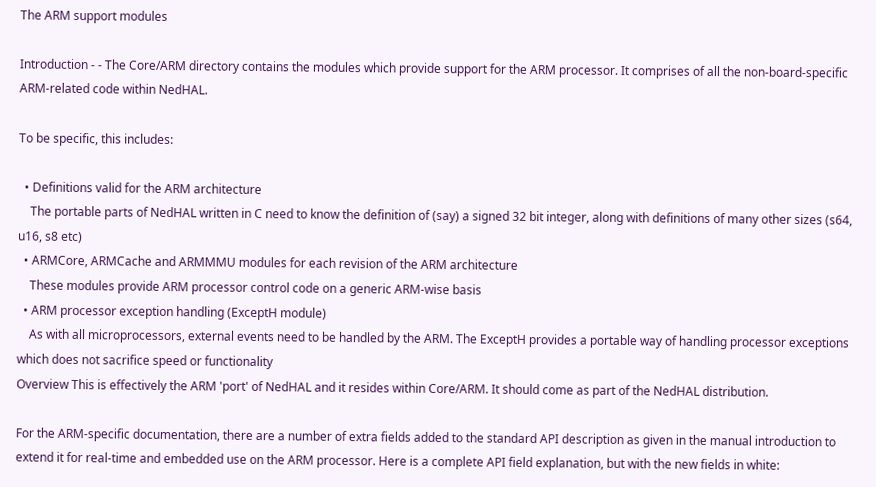The ARM support modules

Introduction - - The Core/ARM directory contains the modules which provide support for the ARM processor. It comprises of all the non-board-specific ARM-related code within NedHAL.

To be specific, this includes:

  • Definitions valid for the ARM architecture
    The portable parts of NedHAL written in C need to know the definition of (say) a signed 32 bit integer, along with definitions of many other sizes (s64, u16, s8 etc)
  • ARMCore, ARMCache and ARMMMU modules for each revision of the ARM architecture
    These modules provide ARM processor control code on a generic ARM-wise basis
  • ARM processor exception handling (ExceptH module)
    As with all microprocessors, external events need to be handled by the ARM. The ExceptH provides a portable way of handling processor exceptions which does not sacrifice speed or functionality
Overview This is effectively the ARM 'port' of NedHAL and it resides within Core/ARM. It should come as part of the NedHAL distribution.

For the ARM-specific documentation, there are a number of extra fields added to the standard API description as given in the manual introduction to extend it for real-time and embedded use on the ARM processor. Here is a complete API field explanation, but with the new fields in white: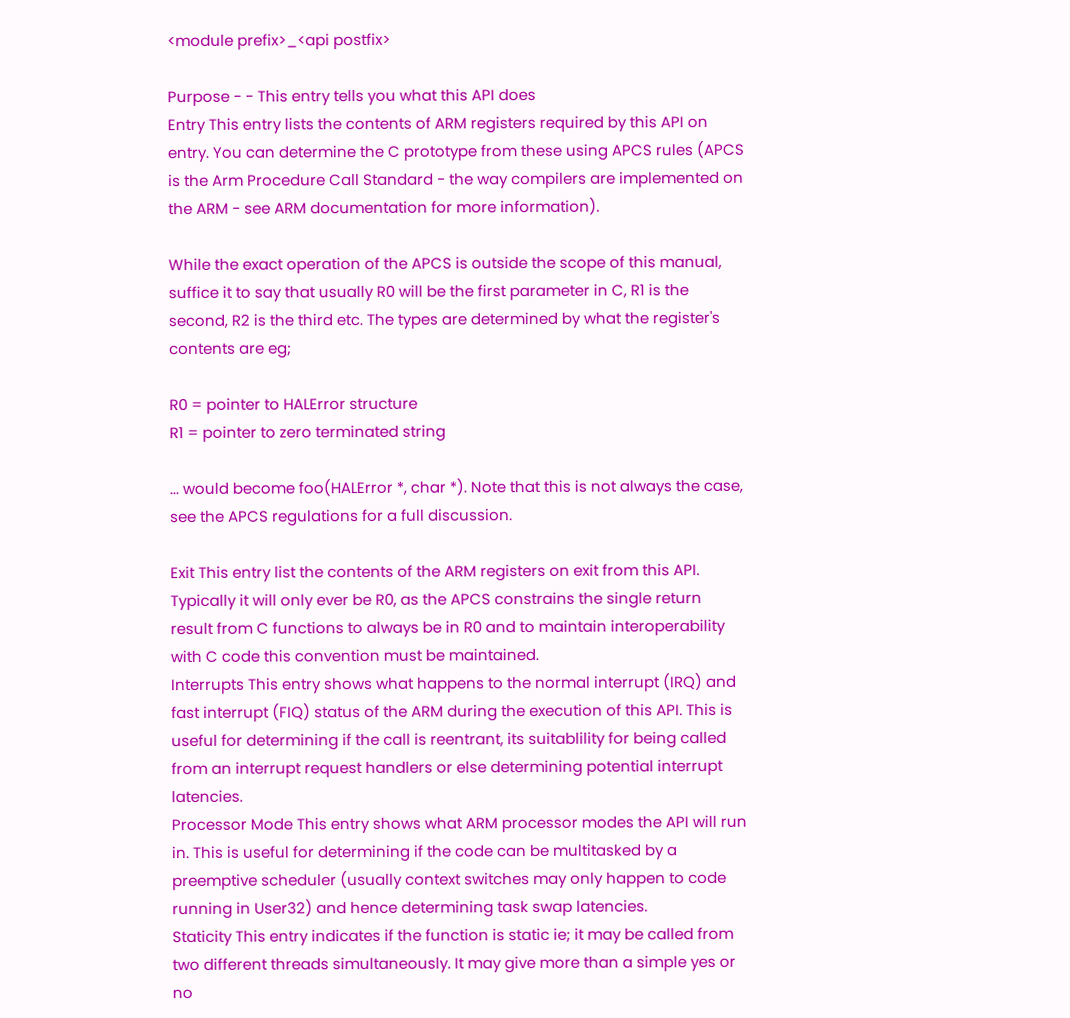<module prefix>_<api postfix>

Purpose - - This entry tells you what this API does
Entry This entry lists the contents of ARM registers required by this API on entry. You can determine the C prototype from these using APCS rules (APCS is the Arm Procedure Call Standard - the way compilers are implemented on the ARM - see ARM documentation for more information).

While the exact operation of the APCS is outside the scope of this manual, suffice it to say that usually R0 will be the first parameter in C, R1 is the second, R2 is the third etc. The types are determined by what the register's contents are eg;

R0 = pointer to HALError structure
R1 = pointer to zero terminated string

... would become foo(HALError *, char *). Note that this is not always the case, see the APCS regulations for a full discussion.

Exit This entry list the contents of the ARM registers on exit from this API. Typically it will only ever be R0, as the APCS constrains the single return result from C functions to always be in R0 and to maintain interoperability with C code this convention must be maintained.
Interrupts This entry shows what happens to the normal interrupt (IRQ) and fast interrupt (FIQ) status of the ARM during the execution of this API. This is useful for determining if the call is reentrant, its suitablility for being called from an interrupt request handlers or else determining potential interrupt latencies.
Processor Mode This entry shows what ARM processor modes the API will run in. This is useful for determining if the code can be multitasked by a preemptive scheduler (usually context switches may only happen to code running in User32) and hence determining task swap latencies.
Staticity This entry indicates if the function is static ie; it may be called from two different threads simultaneously. It may give more than a simple yes or no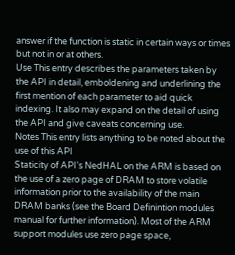answer if the function is static in certain ways or times but not in or at others.
Use This entry describes the parameters taken by the API in detail, emboldening and underlining the first mention of each parameter to aid quick indexing. It also may expand on the detail of using the API and give caveats concerning use.
Notes This entry lists anything to be noted about the use of this API
Staticity of API's NedHAL on the ARM is based on the use of a zero page of DRAM to store volatile information prior to the availability of the main DRAM banks (see the Board Definintion modules manual for further information). Most of the ARM support modules use zero page space,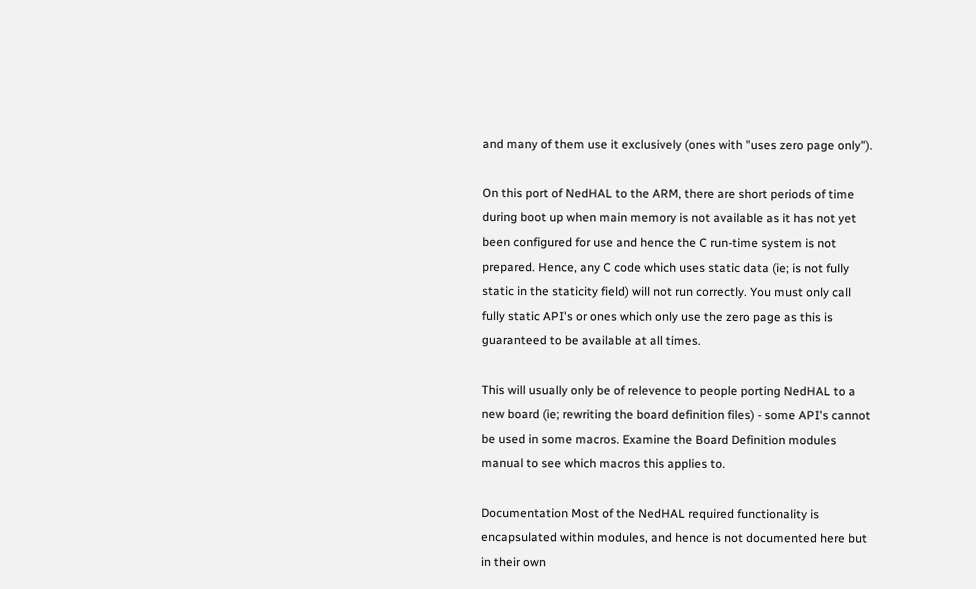and many of them use it exclusively (ones with "uses zero page only").

On this port of NedHAL to the ARM, there are short periods of time during boot up when main memory is not available as it has not yet been configured for use and hence the C run-time system is not prepared. Hence, any C code which uses static data (ie; is not fully static in the staticity field) will not run correctly. You must only call fully static API's or ones which only use the zero page as this is guaranteed to be available at all times.

This will usually only be of relevence to people porting NedHAL to a new board (ie; rewriting the board definition files) - some API's cannot be used in some macros. Examine the Board Definition modules manual to see which macros this applies to.

Documentation Most of the NedHAL required functionality is encapsulated within modules, and hence is not documented here but in their own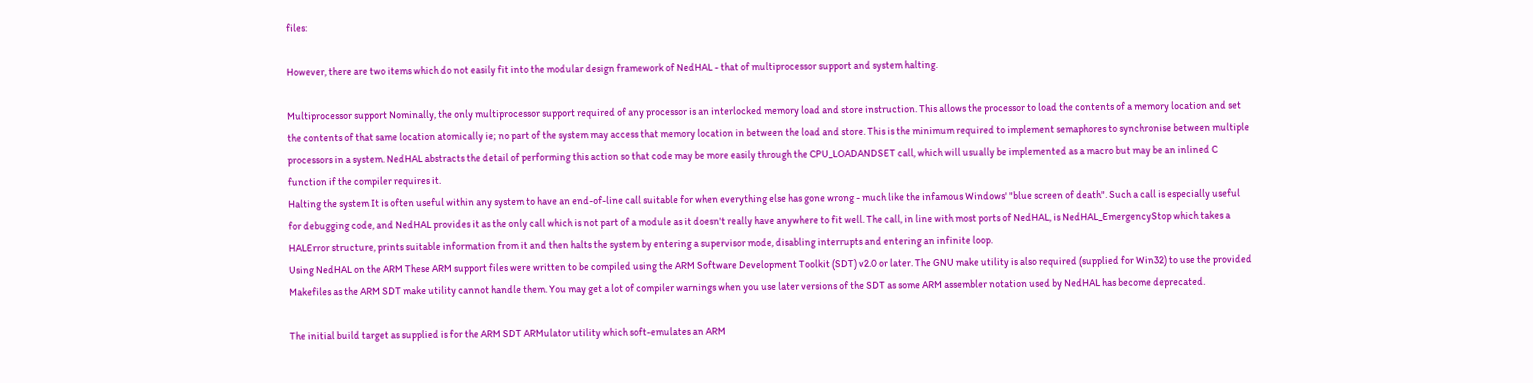files:

However, there are two items which do not easily fit into the modular design framework of NedHAL - that of multiprocessor support and system halting.

Multiprocessor support Nominally, the only multiprocessor support required of any processor is an interlocked memory load and store instruction. This allows the processor to load the contents of a memory location and set the contents of that same location atomically ie; no part of the system may access that memory location in between the load and store. This is the minimum required to implement semaphores to synchronise between multiple processors in a system. NedHAL abstracts the detail of performing this action so that code may be more easily through the CPU_LOADANDSET call, which will usually be implemented as a macro but may be an inlined C function if the compiler requires it.
Halting the system It is often useful within any system to have an end-of-line call suitable for when everything else has gone wrong - much like the infamous Windows' "blue screen of death". Such a call is especially useful for debugging code, and NedHAL provides it as the only call which is not part of a module as it doesn't really have anywhere to fit well. The call, in line with most ports of NedHAL, is NedHAL_EmergencyStop which takes a HALError structure, prints suitable information from it and then halts the system by entering a supervisor mode, disabling interrupts and entering an infinite loop.
Using NedHAL on the ARM These ARM support files were written to be compiled using the ARM Software Development Toolkit (SDT) v2.0 or later. The GNU make utility is also required (supplied for Win32) to use the provided Makefiles as the ARM SDT make utility cannot handle them. You may get a lot of compiler warnings when you use later versions of the SDT as some ARM assembler notation used by NedHAL has become deprecated.

The initial build target as supplied is for the ARM SDT ARMulator utility which soft-emulates an ARM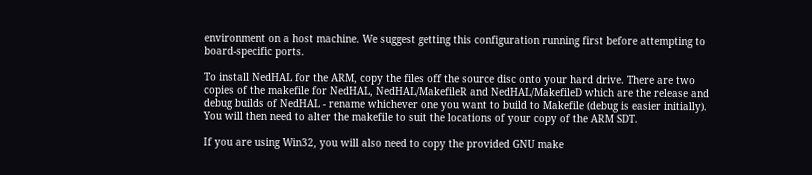environment on a host machine. We suggest getting this configuration running first before attempting to board-specific ports.

To install NedHAL for the ARM, copy the files off the source disc onto your hard drive. There are two copies of the makefile for NedHAL, NedHAL/MakefileR and NedHAL/MakefileD which are the release and debug builds of NedHAL - rename whichever one you want to build to Makefile (debug is easier initially). You will then need to alter the makefile to suit the locations of your copy of the ARM SDT.

If you are using Win32, you will also need to copy the provided GNU make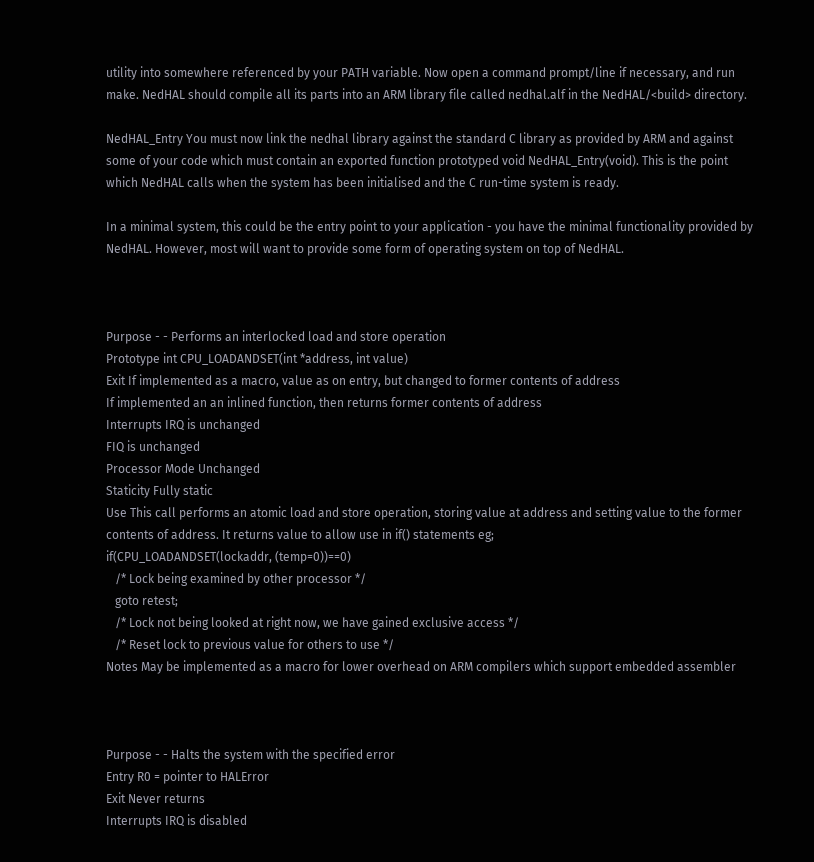utility into somewhere referenced by your PATH variable. Now open a command prompt/line if necessary, and run make. NedHAL should compile all its parts into an ARM library file called nedhal.alf in the NedHAL/<build> directory.

NedHAL_Entry You must now link the nedhal library against the standard C library as provided by ARM and against some of your code which must contain an exported function prototyped void NedHAL_Entry(void). This is the point which NedHAL calls when the system has been initialised and the C run-time system is ready.

In a minimal system, this could be the entry point to your application - you have the minimal functionality provided by NedHAL. However, most will want to provide some form of operating system on top of NedHAL.



Purpose - - Performs an interlocked load and store operation
Prototype int CPU_LOADANDSET(int *address, int value)
Exit If implemented as a macro, value as on entry, but changed to former contents of address
If implemented an an inlined function, then returns former contents of address
Interrupts IRQ is unchanged
FIQ is unchanged
Processor Mode Unchanged
Staticity Fully static
Use This call performs an atomic load and store operation, storing value at address and setting value to the former contents of address. It returns value to allow use in if() statements eg;
if(CPU_LOADANDSET(lockaddr, (temp=0))==0)
   /* Lock being examined by other processor */
   goto retest;
   /* Lock not being looked at right now, we have gained exclusive access */
   /* Reset lock to previous value for others to use */
Notes May be implemented as a macro for lower overhead on ARM compilers which support embedded assembler



Purpose - - Halts the system with the specified error
Entry R0 = pointer to HALError
Exit Never returns
Interrupts IRQ is disabled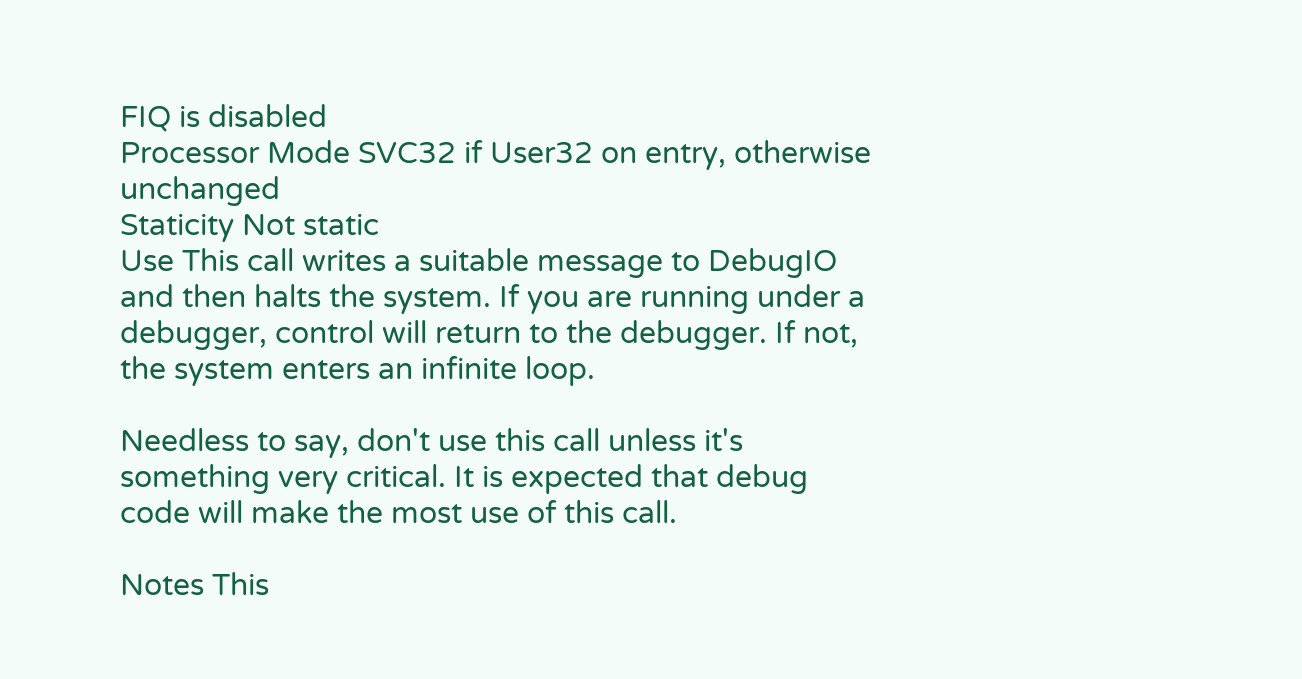FIQ is disabled
Processor Mode SVC32 if User32 on entry, otherwise unchanged
Staticity Not static
Use This call writes a suitable message to DebugIO and then halts the system. If you are running under a debugger, control will return to the debugger. If not, the system enters an infinite loop.

Needless to say, don't use this call unless it's something very critical. It is expected that debug code will make the most use of this call.

Notes This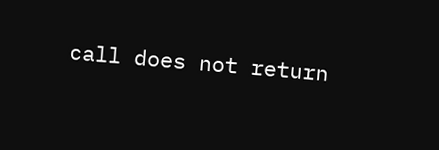call does not return